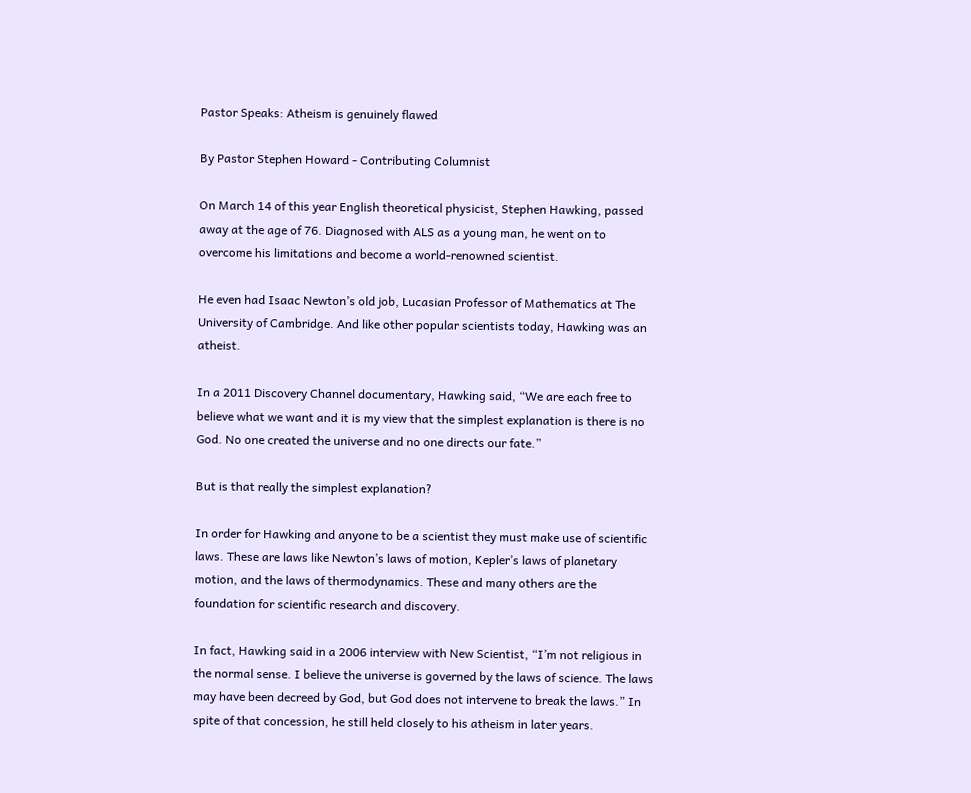Pastor Speaks: Atheism is genuinely flawed

By Pastor Stephen Howard - Contributing Columnist

On March 14 of this year English theoretical physicist, Stephen Hawking, passed away at the age of 76. Diagnosed with ALS as a young man, he went on to overcome his limitations and become a world-renowned scientist.

He even had Isaac Newton’s old job, Lucasian Professor of Mathematics at The University of Cambridge. And like other popular scientists today, Hawking was an atheist.

In a 2011 Discovery Channel documentary, Hawking said, “We are each free to believe what we want and it is my view that the simplest explanation is there is no God. No one created the universe and no one directs our fate.”

But is that really the simplest explanation?

In order for Hawking and anyone to be a scientist they must make use of scientific laws. These are laws like Newton’s laws of motion, Kepler’s laws of planetary motion, and the laws of thermodynamics. These and many others are the foundation for scientific research and discovery.

In fact, Hawking said in a 2006 interview with New Scientist, “I’m not religious in the normal sense. I believe the universe is governed by the laws of science. The laws may have been decreed by God, but God does not intervene to break the laws.” In spite of that concession, he still held closely to his atheism in later years.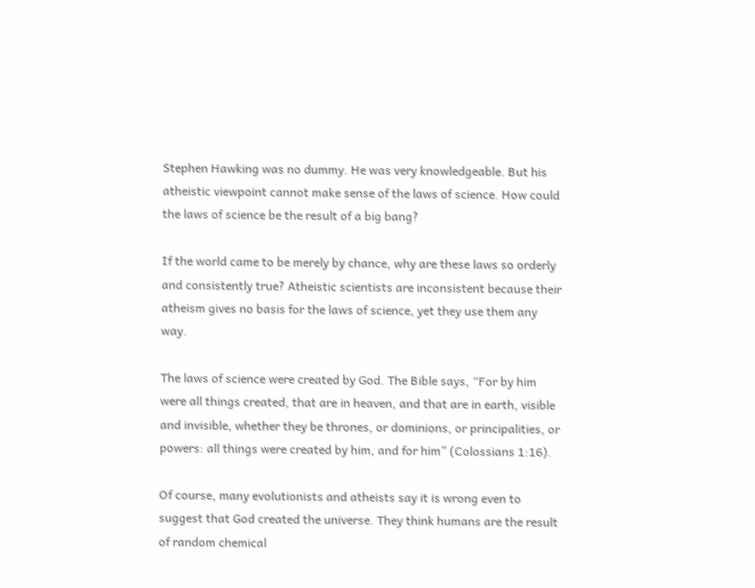Stephen Hawking was no dummy. He was very knowledgeable. But his atheistic viewpoint cannot make sense of the laws of science. How could the laws of science be the result of a big bang?

If the world came to be merely by chance, why are these laws so orderly and consistently true? Atheistic scientists are inconsistent because their atheism gives no basis for the laws of science, yet they use them any way.

The laws of science were created by God. The Bible says, “For by him were all things created, that are in heaven, and that are in earth, visible and invisible, whether they be thrones, or dominions, or principalities, or powers: all things were created by him, and for him” (Colossians 1:16).

Of course, many evolutionists and atheists say it is wrong even to suggest that God created the universe. They think humans are the result of random chemical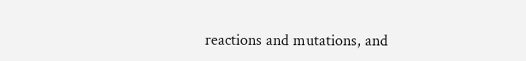reactions and mutations, and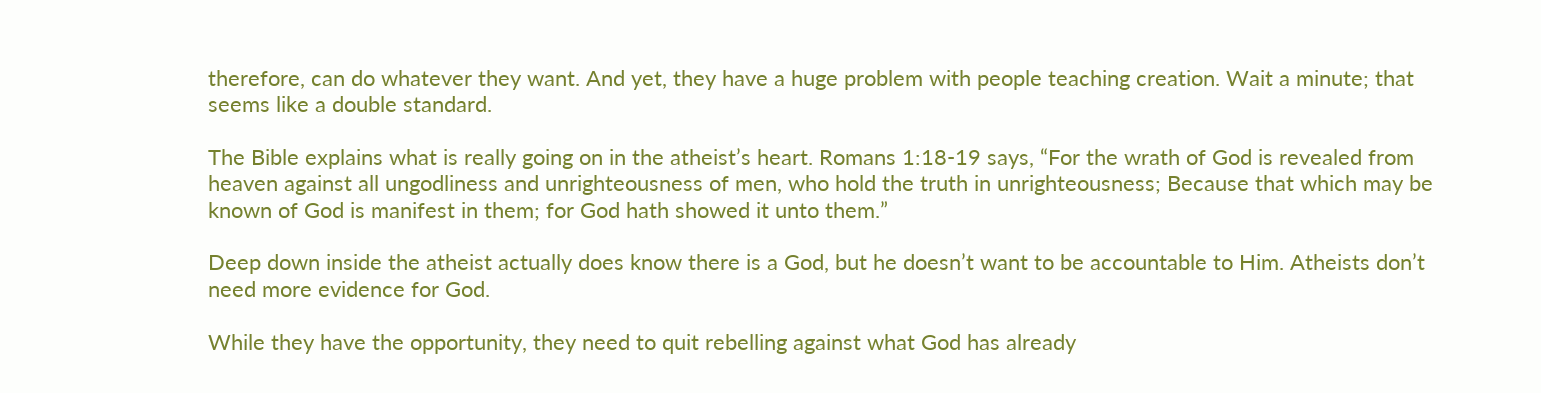therefore, can do whatever they want. And yet, they have a huge problem with people teaching creation. Wait a minute; that seems like a double standard.

The Bible explains what is really going on in the atheist’s heart. Romans 1:18-19 says, “For the wrath of God is revealed from heaven against all ungodliness and unrighteousness of men, who hold the truth in unrighteousness; Because that which may be known of God is manifest in them; for God hath showed it unto them.”

Deep down inside the atheist actually does know there is a God, but he doesn’t want to be accountable to Him. Atheists don’t need more evidence for God.

While they have the opportunity, they need to quit rebelling against what God has already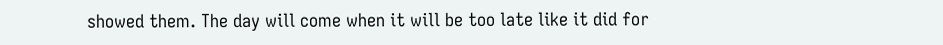showed them. The day will come when it will be too late like it did for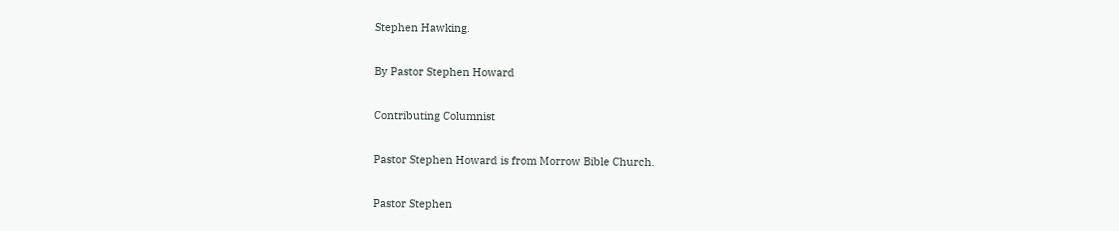Stephen Hawking.

By Pastor Stephen Howard

Contributing Columnist

Pastor Stephen Howard is from Morrow Bible Church.

Pastor Stephen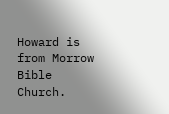Howard is from Morrow Bible Church.